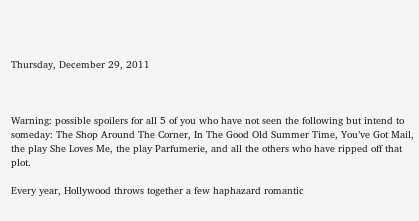Thursday, December 29, 2011



Warning: possible spoilers for all 5 of you who have not seen the following but intend to someday: The Shop Around The Corner, In The Good Old Summer Time, You’ve Got Mail, the play She Loves Me, the play Parfumerie, and all the others who have ripped off that plot.

Every year, Hollywood throws together a few haphazard romantic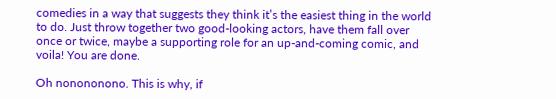comedies in a way that suggests they think it’s the easiest thing in the world to do. Just throw together two good-looking actors, have them fall over once or twice, maybe a supporting role for an up-and-coming comic, and voila! You are done.

Oh nonononono. This is why, if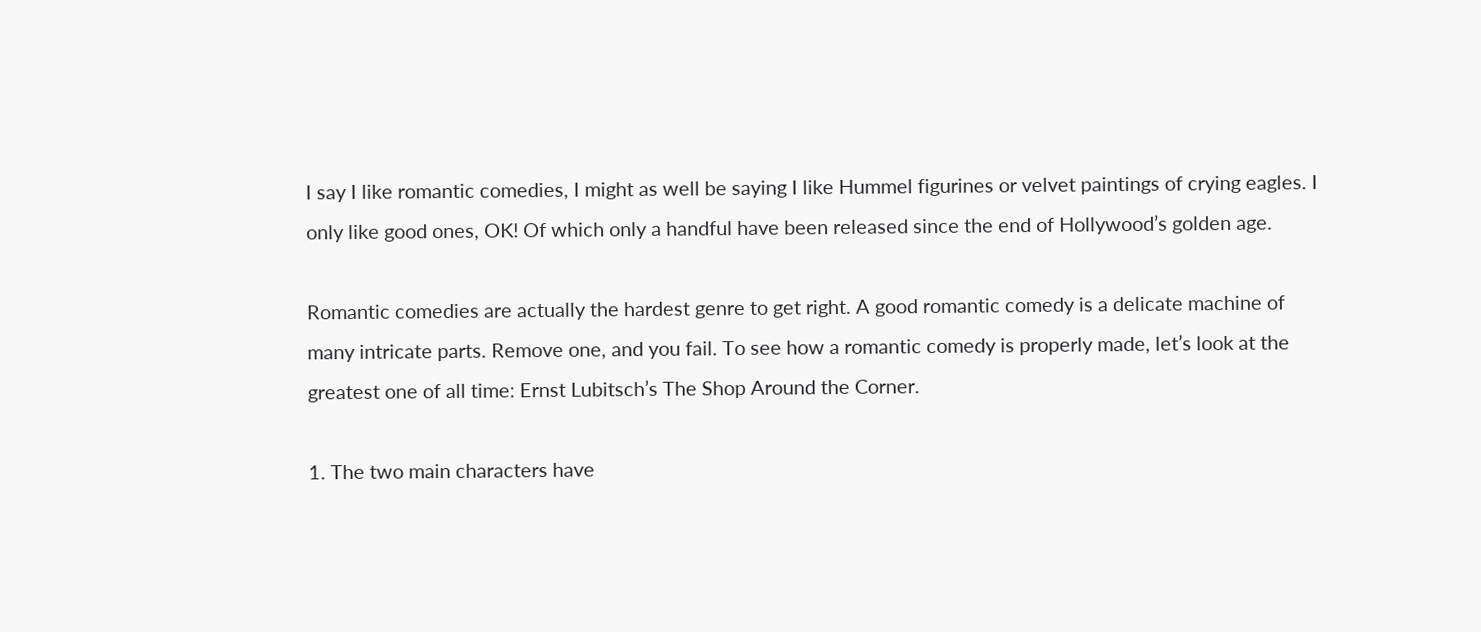I say I like romantic comedies, I might as well be saying I like Hummel figurines or velvet paintings of crying eagles. I only like good ones, OK! Of which only a handful have been released since the end of Hollywood’s golden age.

Romantic comedies are actually the hardest genre to get right. A good romantic comedy is a delicate machine of many intricate parts. Remove one, and you fail. To see how a romantic comedy is properly made, let’s look at the greatest one of all time: Ernst Lubitsch’s The Shop Around the Corner.

1. The two main characters have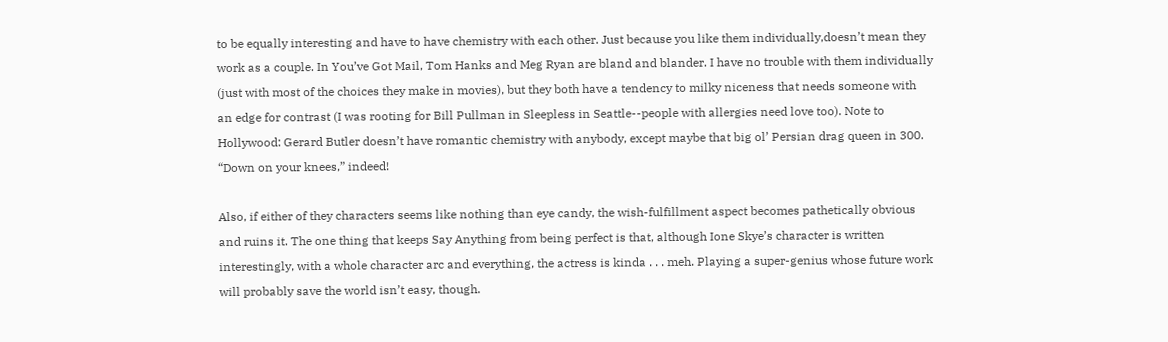to be equally interesting and have to have chemistry with each other. Just because you like them individually,doesn’t mean they work as a couple. In You’ve Got Mail, Tom Hanks and Meg Ryan are bland and blander. I have no trouble with them individually (just with most of the choices they make in movies), but they both have a tendency to milky niceness that needs someone with an edge for contrast (I was rooting for Bill Pullman in Sleepless in Seattle--people with allergies need love too). Note to Hollywood: Gerard Butler doesn’t have romantic chemistry with anybody, except maybe that big ol’ Persian drag queen in 300. “Down on your knees,” indeed!

Also, if either of they characters seems like nothing than eye candy, the wish-fulfillment aspect becomes pathetically obvious and ruins it. The one thing that keeps Say Anything from being perfect is that, although Ione Skye’s character is written interestingly, with a whole character arc and everything, the actress is kinda . . . meh. Playing a super-genius whose future work will probably save the world isn’t easy, though.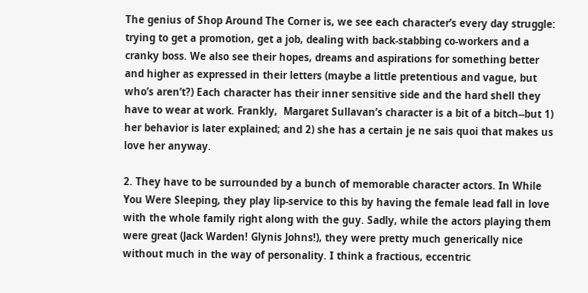The genius of Shop Around The Corner is, we see each character’s every day struggle: trying to get a promotion, get a job, dealing with back-stabbing co-workers and a cranky boss. We also see their hopes, dreams and aspirations for something better and higher as expressed in their letters (maybe a little pretentious and vague, but who’s aren’t?) Each character has their inner sensitive side and the hard shell they have to wear at work. Frankly,  Margaret Sullavan’s character is a bit of a bitch--but 1) her behavior is later explained; and 2) she has a certain je ne sais quoi that makes us love her anyway.

2. They have to be surrounded by a bunch of memorable character actors. In While You Were Sleeping, they play lip-service to this by having the female lead fall in love with the whole family right along with the guy. Sadly, while the actors playing them were great (Jack Warden! Glynis Johns!), they were pretty much generically nice without much in the way of personality. I think a fractious, eccentric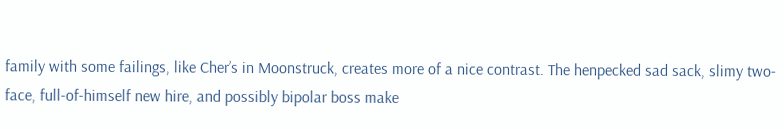family with some failings, like Cher’s in Moonstruck, creates more of a nice contrast. The henpecked sad sack, slimy two-face, full-of-himself new hire, and possibly bipolar boss make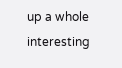up a whole interesting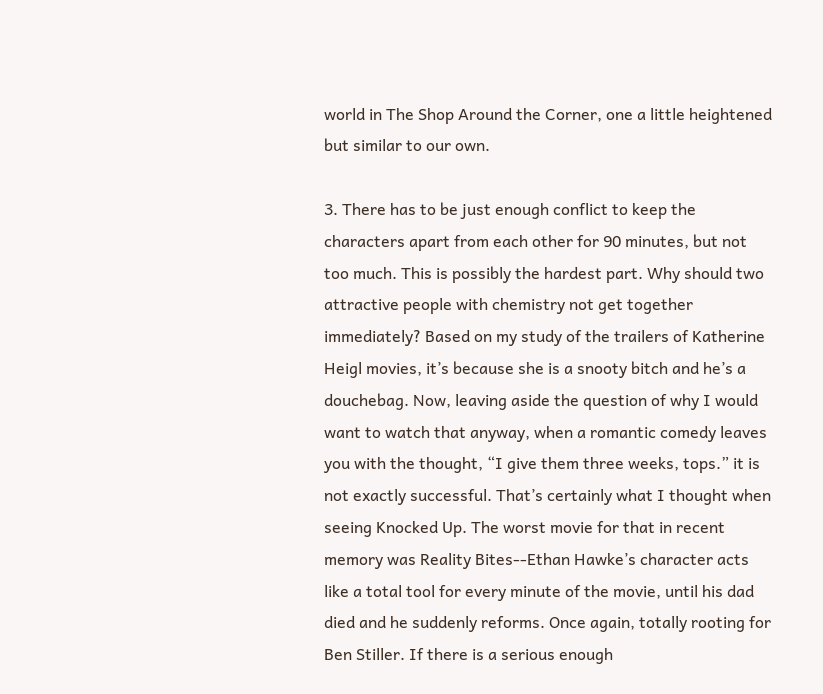world in The Shop Around the Corner, one a little heightened but similar to our own.

3. There has to be just enough conflict to keep the characters apart from each other for 90 minutes, but not too much. This is possibly the hardest part. Why should two attractive people with chemistry not get together immediately? Based on my study of the trailers of Katherine Heigl movies, it’s because she is a snooty bitch and he’s a douchebag. Now, leaving aside the question of why I would want to watch that anyway, when a romantic comedy leaves you with the thought, “I give them three weeks, tops.” it is not exactly successful. That’s certainly what I thought when seeing Knocked Up. The worst movie for that in recent memory was Reality Bites--Ethan Hawke’s character acts like a total tool for every minute of the movie, until his dad died and he suddenly reforms. Once again, totally rooting for Ben Stiller. If there is a serious enough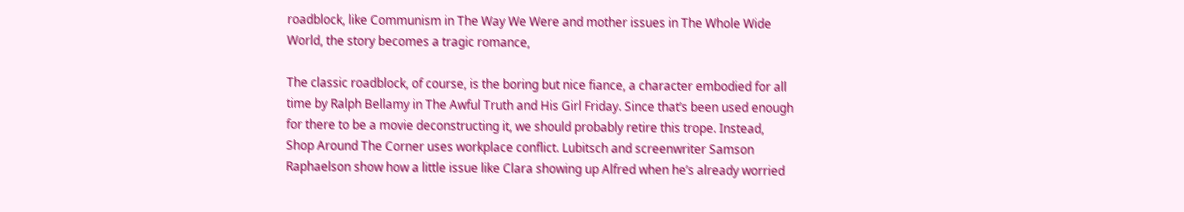roadblock, like Communism in The Way We Were and mother issues in The Whole Wide World, the story becomes a tragic romance,

The classic roadblock, of course, is the boring but nice fiance, a character embodied for all time by Ralph Bellamy in The Awful Truth and His Girl Friday. Since that’s been used enough for there to be a movie deconstructing it, we should probably retire this trope. Instead, Shop Around The Corner uses workplace conflict. Lubitsch and screenwriter Samson Raphaelson show how a little issue like Clara showing up Alfred when he’s already worried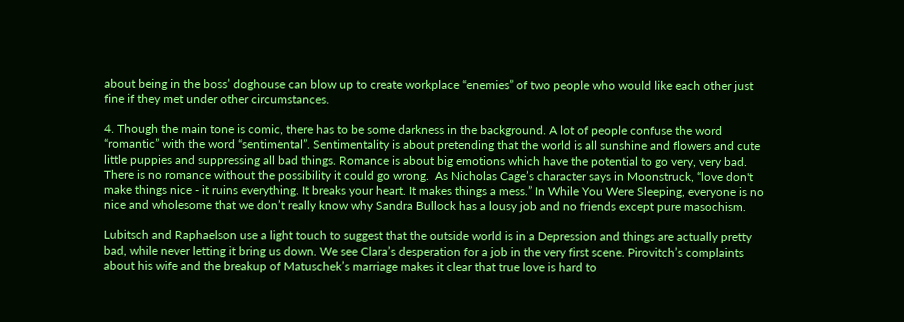about being in the boss’ doghouse can blow up to create workplace “enemies” of two people who would like each other just fine if they met under other circumstances.

4. Though the main tone is comic, there has to be some darkness in the background. A lot of people confuse the word “romantic” with the word “sentimental”. Sentimentality is about pretending that the world is all sunshine and flowers and cute little puppies and suppressing all bad things. Romance is about big emotions which have the potential to go very, very bad. There is no romance without the possibility it could go wrong.  As Nicholas Cage’s character says in Moonstruck, “love don't make things nice - it ruins everything. It breaks your heart. It makes things a mess.” In While You Were Sleeping, everyone is no nice and wholesome that we don’t really know why Sandra Bullock has a lousy job and no friends except pure masochism.

Lubitsch and Raphaelson use a light touch to suggest that the outside world is in a Depression and things are actually pretty bad, while never letting it bring us down. We see Clara’s desperation for a job in the very first scene. Pirovitch’s complaints about his wife and the breakup of Matuschek’s marriage makes it clear that true love is hard to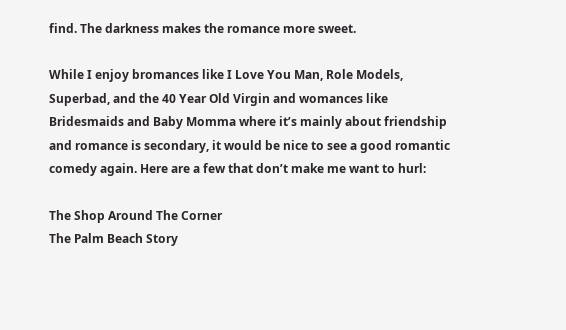find. The darkness makes the romance more sweet.

While I enjoy bromances like I Love You Man, Role Models, Superbad, and the 40 Year Old Virgin and womances like Bridesmaids and Baby Momma where it’s mainly about friendship and romance is secondary, it would be nice to see a good romantic comedy again. Here are a few that don’t make me want to hurl:

The Shop Around The Corner
The Palm Beach Story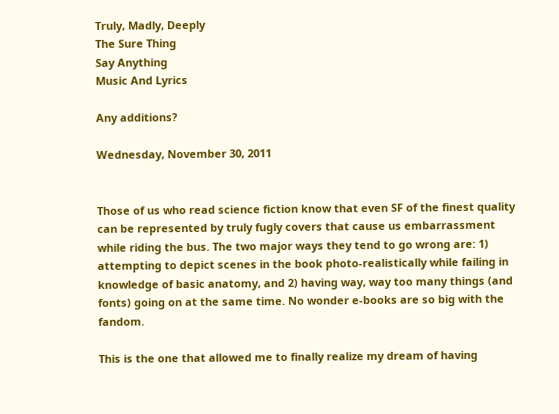Truly, Madly, Deeply
The Sure Thing
Say Anything
Music And Lyrics

Any additions?

Wednesday, November 30, 2011


Those of us who read science fiction know that even SF of the finest quality can be represented by truly fugly covers that cause us embarrassment while riding the bus. The two major ways they tend to go wrong are: 1) attempting to depict scenes in the book photo-realistically while failing in knowledge of basic anatomy, and 2) having way, way too many things (and fonts) going on at the same time. No wonder e-books are so big with the fandom.

This is the one that allowed me to finally realize my dream of having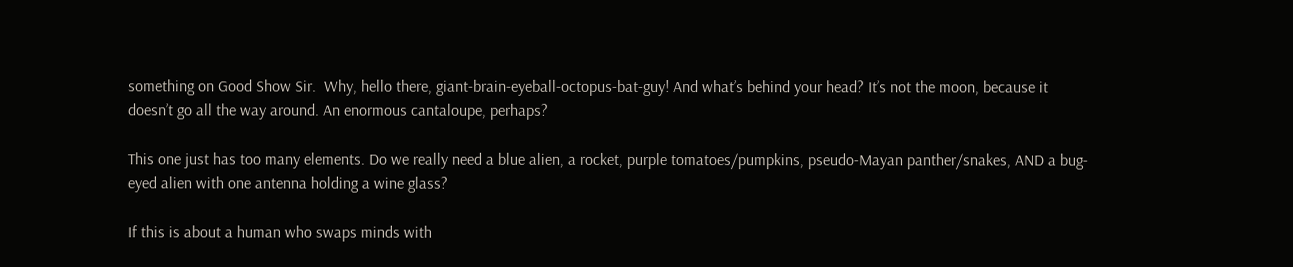something on Good Show Sir.  Why, hello there, giant-brain-eyeball-octopus-bat-guy! And what’s behind your head? It’s not the moon, because it doesn’t go all the way around. An enormous cantaloupe, perhaps?

This one just has too many elements. Do we really need a blue alien, a rocket, purple tomatoes/pumpkins, pseudo-Mayan panther/snakes, AND a bug-eyed alien with one antenna holding a wine glass?

If this is about a human who swaps minds with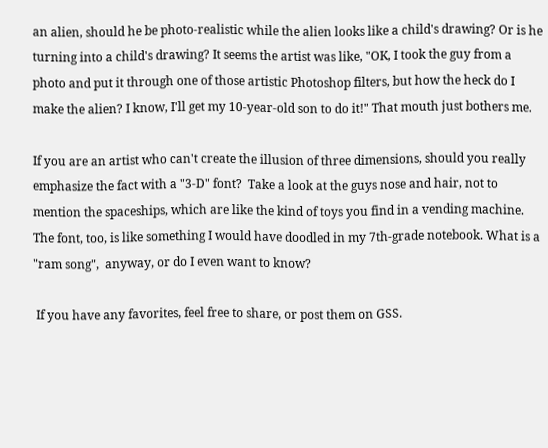an alien, should he be photo-realistic while the alien looks like a child's drawing? Or is he turning into a child's drawing? It seems the artist was like, "OK, I took the guy from a photo and put it through one of those artistic Photoshop filters, but how the heck do I make the alien? I know, I'll get my 10-year-old son to do it!" That mouth just bothers me.

If you are an artist who can't create the illusion of three dimensions, should you really emphasize the fact with a "3-D" font?  Take a look at the guys nose and hair, not to mention the spaceships, which are like the kind of toys you find in a vending machine. The font, too, is like something I would have doodled in my 7th-grade notebook. What is a "ram song",  anyway, or do I even want to know?

 If you have any favorites, feel free to share, or post them on GSS.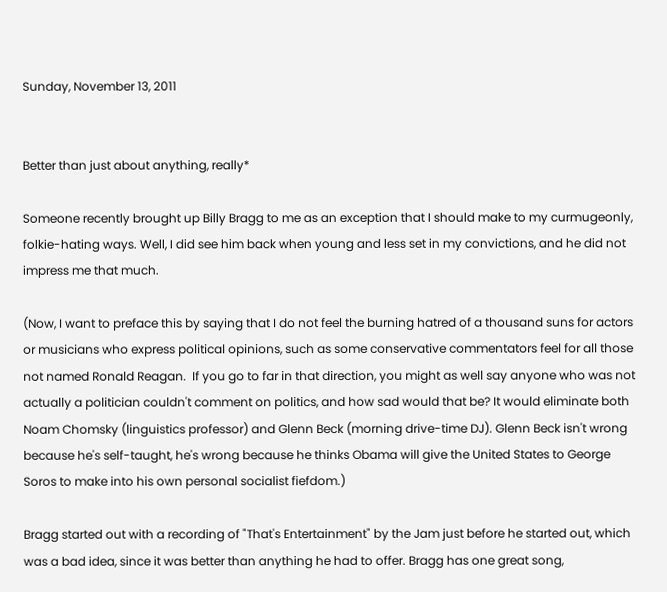Sunday, November 13, 2011


Better than just about anything, really*

Someone recently brought up Billy Bragg to me as an exception that I should make to my curmugeonly, folkie-hating ways. Well, I did see him back when young and less set in my convictions, and he did not impress me that much.

(Now, I want to preface this by saying that I do not feel the burning hatred of a thousand suns for actors or musicians who express political opinions, such as some conservative commentators feel for all those not named Ronald Reagan.  If you go to far in that direction, you might as well say anyone who was not actually a politician couldn't comment on politics, and how sad would that be? It would eliminate both Noam Chomsky (linguistics professor) and Glenn Beck (morning drive-time DJ). Glenn Beck isn't wrong because he's self-taught, he's wrong because he thinks Obama will give the United States to George Soros to make into his own personal socialist fiefdom.)

Bragg started out with a recording of "That's Entertainment" by the Jam just before he started out, which was a bad idea, since it was better than anything he had to offer. Bragg has one great song,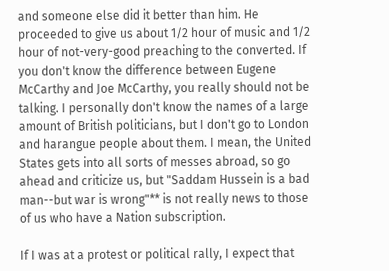and someone else did it better than him. He proceeded to give us about 1/2 hour of music and 1/2 hour of not-very-good preaching to the converted. If you don't know the difference between Eugene McCarthy and Joe McCarthy, you really should not be talking. I personally don't know the names of a large amount of British politicians, but I don't go to London and harangue people about them. I mean, the United States gets into all sorts of messes abroad, so go ahead and criticize us, but "Saddam Hussein is a bad man--but war is wrong"** is not really news to those of us who have a Nation subscription.

If I was at a protest or political rally, I expect that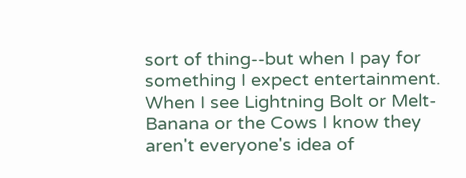sort of thing--but when I pay for something I expect entertainment. When I see Lightning Bolt or Melt-Banana or the Cows I know they aren't everyone's idea of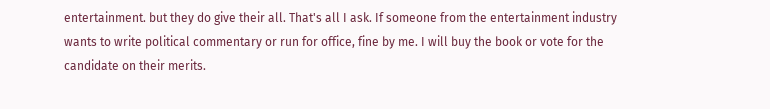entertainment. but they do give their all. That's all I ask. If someone from the entertainment industry wants to write political commentary or run for office, fine by me. I will buy the book or vote for the candidate on their merits.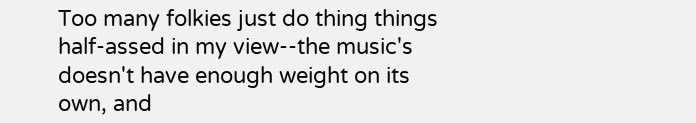Too many folkies just do thing things half-assed in my view--the music's doesn't have enough weight on its own, and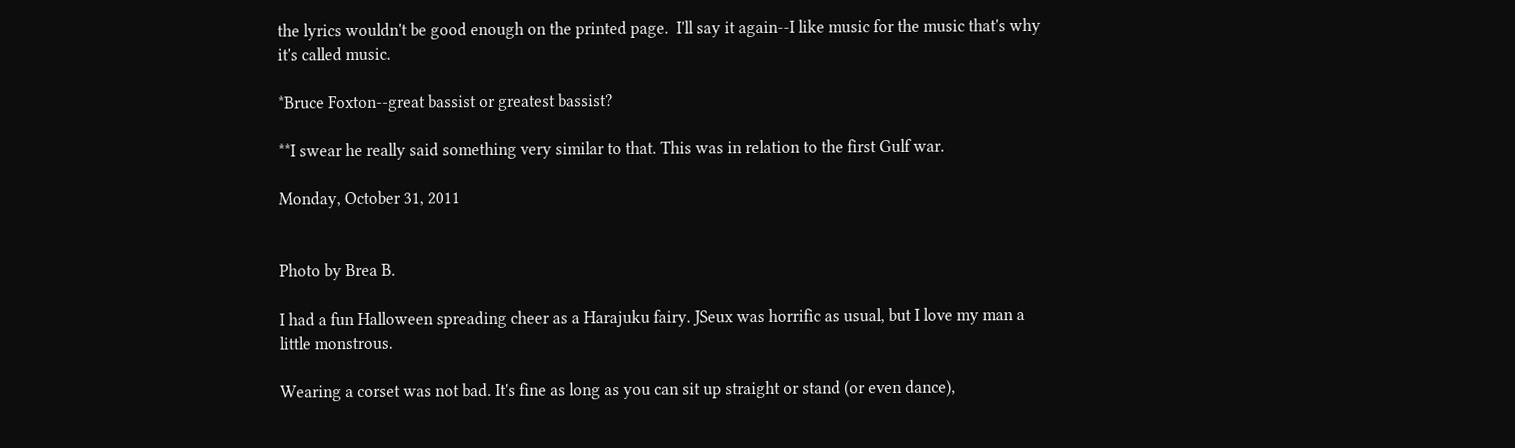the lyrics wouldn't be good enough on the printed page.  I'll say it again--I like music for the music that's why it's called music.

*Bruce Foxton--great bassist or greatest bassist?

**I swear he really said something very similar to that. This was in relation to the first Gulf war.

Monday, October 31, 2011


Photo by Brea B.

I had a fun Halloween spreading cheer as a Harajuku fairy. JSeux was horrific as usual, but I love my man a little monstrous.

Wearing a corset was not bad. It's fine as long as you can sit up straight or stand (or even dance),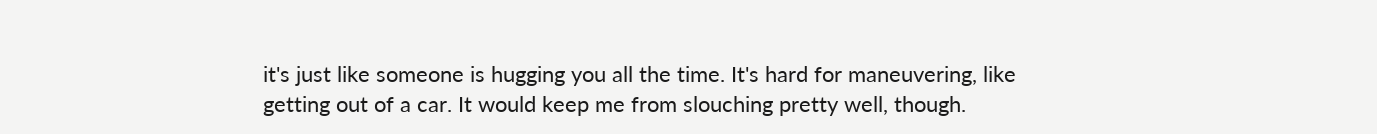it's just like someone is hugging you all the time. It's hard for maneuvering, like getting out of a car. It would keep me from slouching pretty well, though.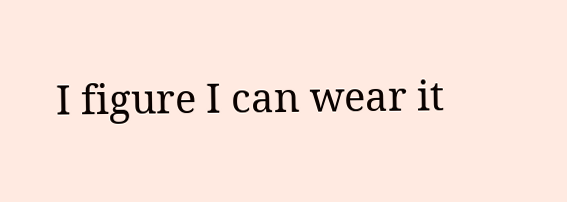I figure I can wear it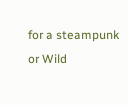for a steampunk or Wild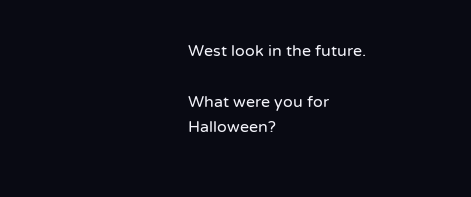West look in the future.

What were you for Halloween?